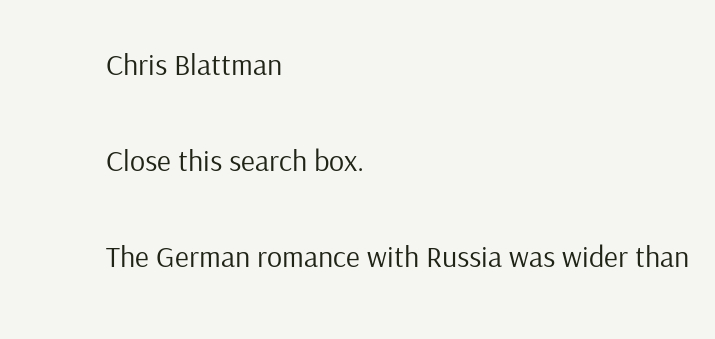Chris Blattman

Close this search box.

The German romance with Russia was wider than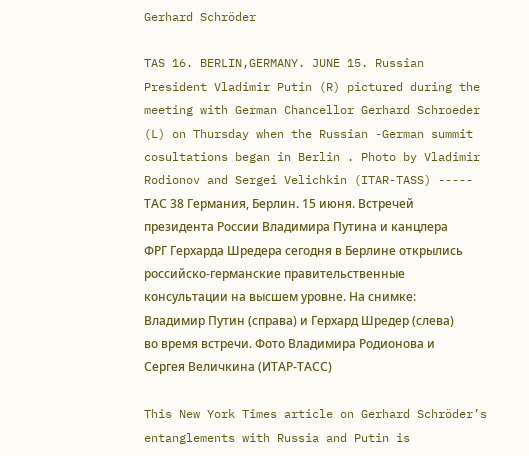Gerhard Schröder

TAS 16. BERLIN,GERMANY. JUNE 15. Russian President Vladimir Putin (R) pictured during the meeting with German Chancellor Gerhard Schroeder (L) on Thursday when the Russian -German summit cosultations began in Berlin . Photo by Vladimir Rodionov and Sergei Velichkin (ITAR-TASS) ----- ТАС 38 Германия, Берлин. 15 июня. Встречей президента России Владимира Путина и канцлера ФРГ Герхарда Шредера сегодня в Берлине открылись российско-германские правительственные консультации на высшем уровне. На снимке: Владимир Путин (справа) и Герхард Шредер (слева) во время встречи. Фото Владимира Родионова и Сергея Величкина (ИТАР-ТАСС)

This New York Times article on Gerhard Schröder’s entanglements with Russia and Putin is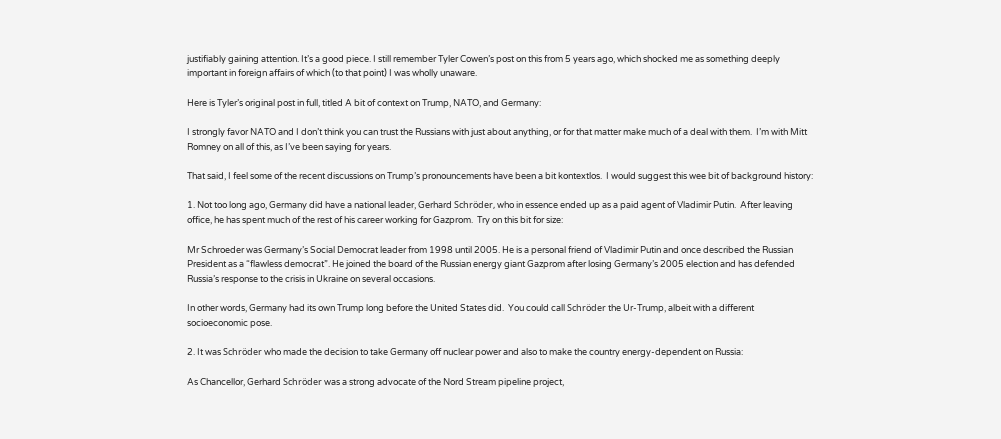justifiably gaining attention. It’s a good piece. I still remember Tyler Cowen’s post on this from 5 years ago, which shocked me as something deeply important in foreign affairs of which (to that point) I was wholly unaware.

Here is Tyler’s original post in full, titled A bit of context on Trump, NATO, and Germany:

I strongly favor NATO and I don’t think you can trust the Russians with just about anything, or for that matter make much of a deal with them.  I’m with Mitt Romney on all of this, as I’ve been saying for years.

That said, I feel some of the recent discussions on Trump’s pronouncements have been a bit kontextlos.  I would suggest this wee bit of background history:

1. Not too long ago, Germany did have a national leader, Gerhard Schröder, who in essence ended up as a paid agent of Vladimir Putin.  After leaving office, he has spent much of the rest of his career working for Gazprom.  Try on this bit for size:

Mr Schroeder was Germany’s Social Democrat leader from 1998 until 2005. He is a personal friend of Vladimir Putin and once described the Russian President as a “flawless democrat”. He joined the board of the Russian energy giant Gazprom after losing Germany’s 2005 election and has defended Russia’s response to the crisis in Ukraine on several occasions.

In other words, Germany had its own Trump long before the United States did.  You could call Schröder the Ur-Trump, albeit with a different socioeconomic pose.

2. It was Schröder who made the decision to take Germany off nuclear power and also to make the country energy-dependent on Russia:

As Chancellor, Gerhard Schröder was a strong advocate of the Nord Stream pipeline project,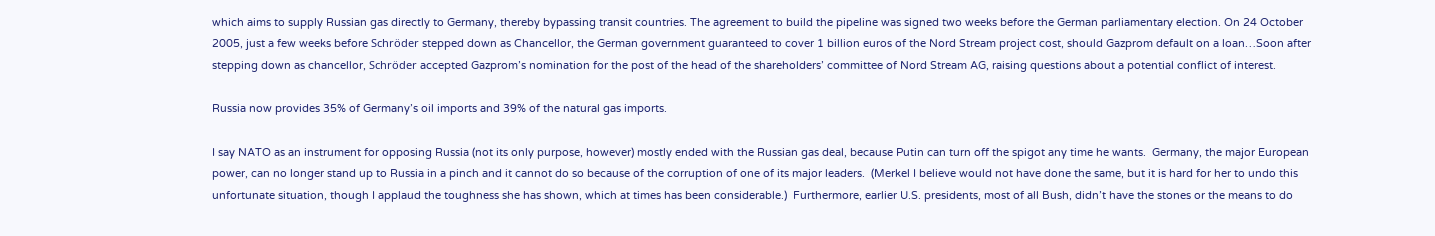which aims to supply Russian gas directly to Germany, thereby bypassing transit countries. The agreement to build the pipeline was signed two weeks before the German parliamentary election. On 24 October 2005, just a few weeks before Schröder stepped down as Chancellor, the German government guaranteed to cover 1 billion euros of the Nord Stream project cost, should Gazprom default on a loan…Soon after stepping down as chancellor, Schröder accepted Gazprom’s nomination for the post of the head of the shareholders’ committee of Nord Stream AG, raising questions about a potential conflict of interest.

Russia now provides 35% of Germany’s oil imports and 39% of the natural gas imports.

I say NATO as an instrument for opposing Russia (not its only purpose, however) mostly ended with the Russian gas deal, because Putin can turn off the spigot any time he wants.  Germany, the major European power, can no longer stand up to Russia in a pinch and it cannot do so because of the corruption of one of its major leaders.  (Merkel I believe would not have done the same, but it is hard for her to undo this unfortunate situation, though I applaud the toughness she has shown, which at times has been considerable.)  Furthermore, earlier U.S. presidents, most of all Bush, didn’t have the stones or the means to do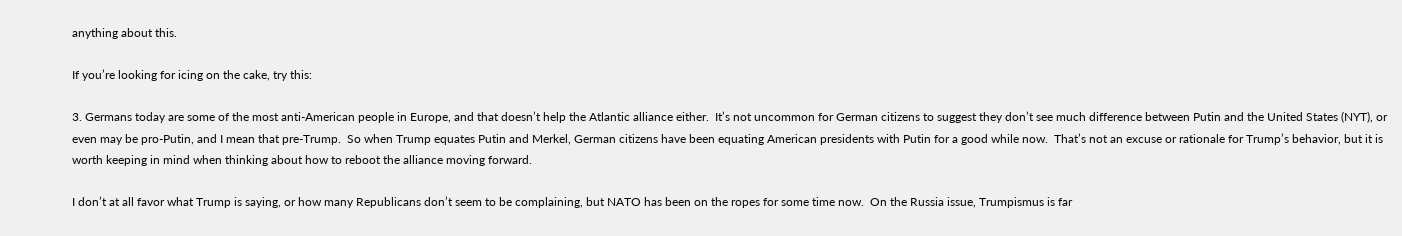anything about this.

If you’re looking for icing on the cake, try this:

3. Germans today are some of the most anti-American people in Europe, and that doesn’t help the Atlantic alliance either.  It’s not uncommon for German citizens to suggest they don’t see much difference between Putin and the United States (NYT), or even may be pro-Putin, and I mean that pre-Trump.  So when Trump equates Putin and Merkel, German citizens have been equating American presidents with Putin for a good while now.  That’s not an excuse or rationale for Trump’s behavior, but it is worth keeping in mind when thinking about how to reboot the alliance moving forward.

I don’t at all favor what Trump is saying, or how many Republicans don’t seem to be complaining, but NATO has been on the ropes for some time now.  On the Russia issue, Trumpismus is far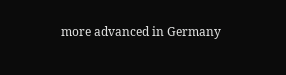more advanced in Germany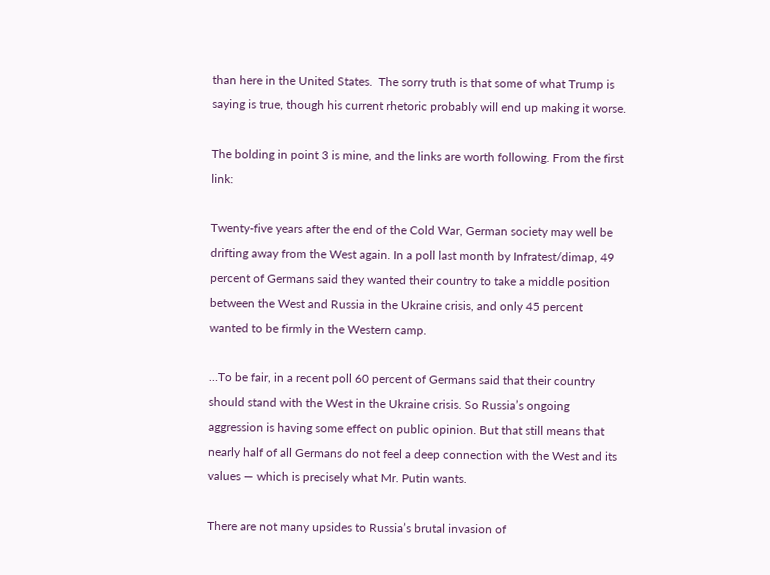than here in the United States.  The sorry truth is that some of what Trump is saying is true, though his current rhetoric probably will end up making it worse.

The bolding in point 3 is mine, and the links are worth following. From the first link:

Twenty-five years after the end of the Cold War, German society may well be drifting away from the West again. In a poll last month by Infratest/dimap, 49 percent of Germans said they wanted their country to take a middle position between the West and Russia in the Ukraine crisis, and only 45 percent wanted to be firmly in the Western camp.

…To be fair, in a recent poll 60 percent of Germans said that their country should stand with the West in the Ukraine crisis. So Russia’s ongoing aggression is having some effect on public opinion. But that still means that nearly half of all Germans do not feel a deep connection with the West and its values — which is precisely what Mr. Putin wants.

There are not many upsides to Russia’s brutal invasion of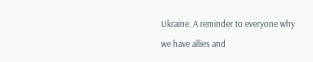Ukraine. A reminder to everyone why we have allies and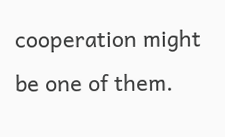cooperation might be one of them.